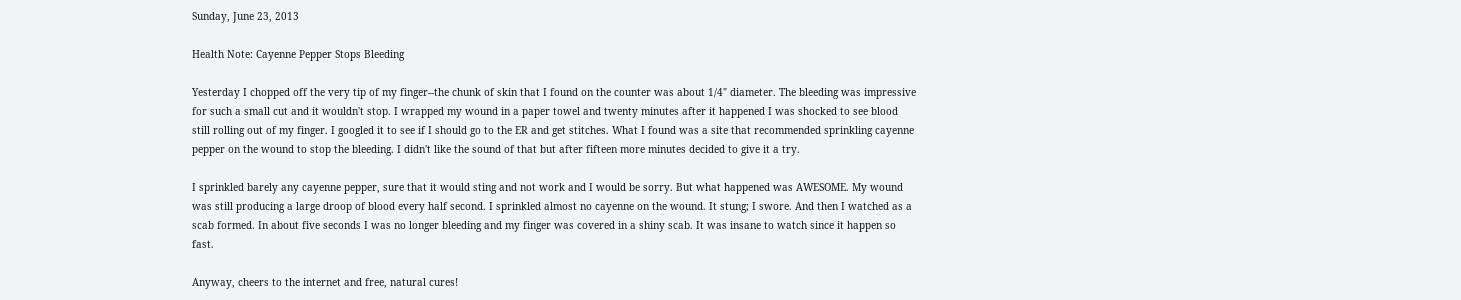Sunday, June 23, 2013

Health Note: Cayenne Pepper Stops Bleeding

Yesterday I chopped off the very tip of my finger--the chunk of skin that I found on the counter was about 1/4" diameter. The bleeding was impressive for such a small cut and it wouldn't stop. I wrapped my wound in a paper towel and twenty minutes after it happened I was shocked to see blood still rolling out of my finger. I googled it to see if I should go to the ER and get stitches. What I found was a site that recommended sprinkling cayenne pepper on the wound to stop the bleeding. I didn't like the sound of that but after fifteen more minutes decided to give it a try.

I sprinkled barely any cayenne pepper, sure that it would sting and not work and I would be sorry. But what happened was AWESOME. My wound was still producing a large droop of blood every half second. I sprinkled almost no cayenne on the wound. It stung; I swore. And then I watched as a scab formed. In about five seconds I was no longer bleeding and my finger was covered in a shiny scab. It was insane to watch since it happen so fast.

Anyway, cheers to the internet and free, natural cures!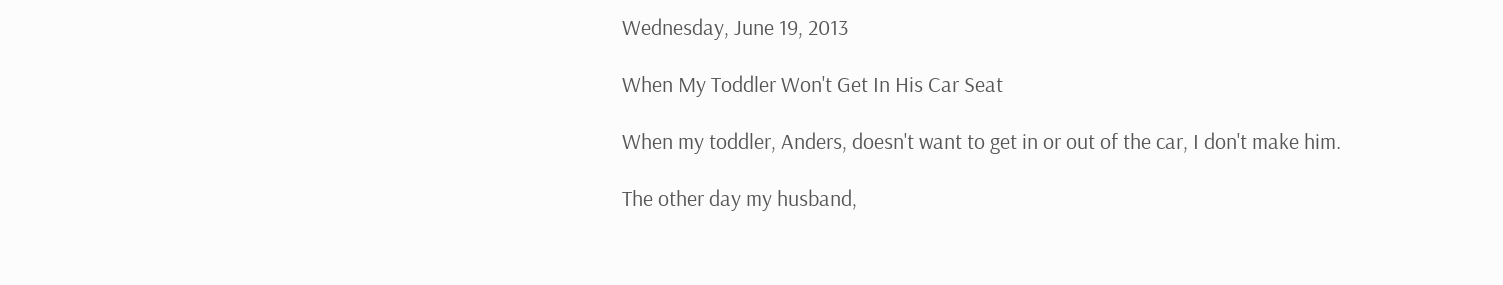Wednesday, June 19, 2013

When My Toddler Won't Get In His Car Seat

When my toddler, Anders, doesn't want to get in or out of the car, I don't make him.

The other day my husband,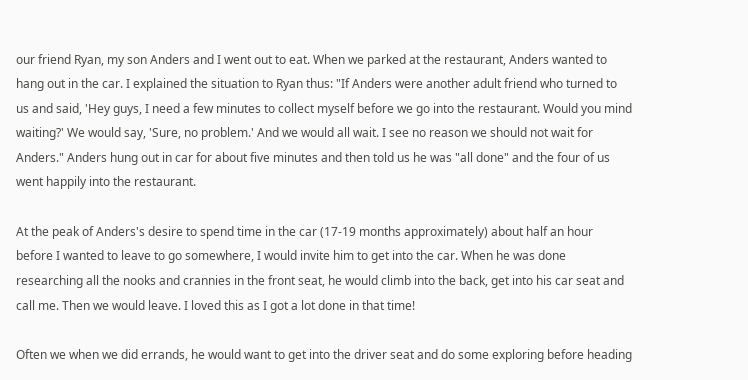our friend Ryan, my son Anders and I went out to eat. When we parked at the restaurant, Anders wanted to hang out in the car. I explained the situation to Ryan thus: "If Anders were another adult friend who turned to us and said, 'Hey guys, I need a few minutes to collect myself before we go into the restaurant. Would you mind waiting?' We would say, 'Sure, no problem.' And we would all wait. I see no reason we should not wait for Anders." Anders hung out in car for about five minutes and then told us he was "all done" and the four of us went happily into the restaurant.

At the peak of Anders's desire to spend time in the car (17-19 months approximately) about half an hour before I wanted to leave to go somewhere, I would invite him to get into the car. When he was done researching all the nooks and crannies in the front seat, he would climb into the back, get into his car seat and call me. Then we would leave. I loved this as I got a lot done in that time!

Often we when we did errands, he would want to get into the driver seat and do some exploring before heading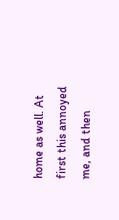home as well. At first this annoyed me, and then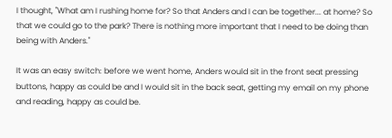I thought, "What am I rushing home for? So that Anders and I can be together... at home? So that we could go to the park? There is nothing more important that I need to be doing than being with Anders."

It was an easy switch: before we went home, Anders would sit in the front seat pressing buttons, happy as could be and I would sit in the back seat, getting my email on my phone and reading, happy as could be.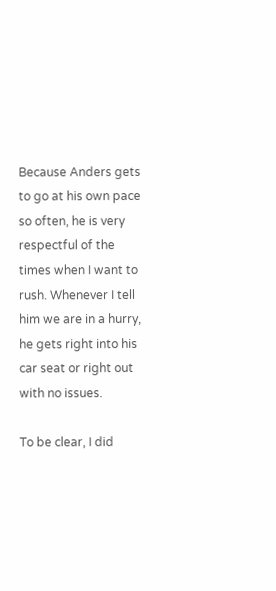Because Anders gets to go at his own pace so often, he is very respectful of the times when I want to rush. Whenever I tell him we are in a hurry, he gets right into his car seat or right out with no issues.

To be clear, I did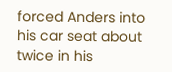forced Anders into his car seat about twice in his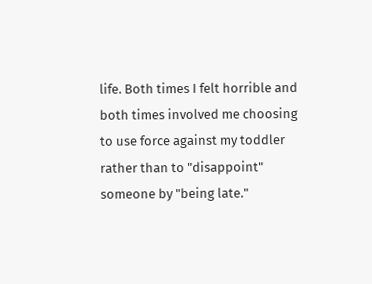life. Both times I felt horrible and both times involved me choosing to use force against my toddler rather than to "disappoint" someone by "being late."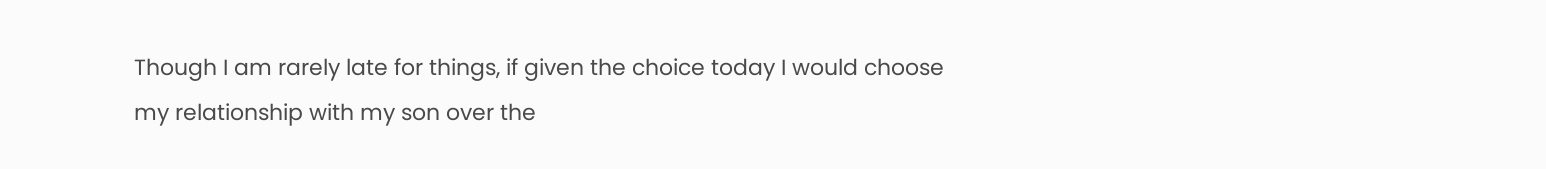Though I am rarely late for things, if given the choice today I would choose my relationship with my son over the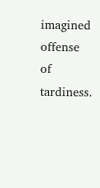imagined offense of tardiness.